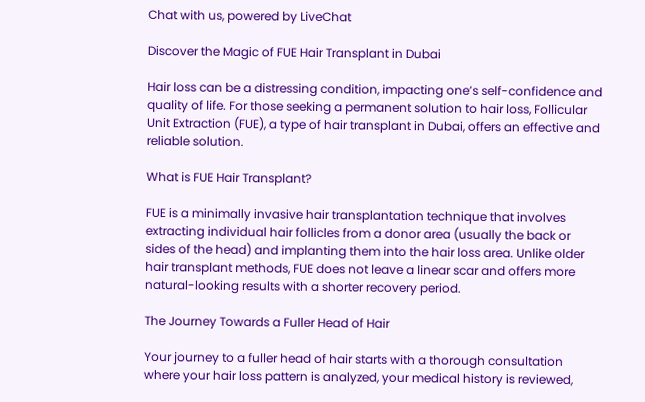Chat with us, powered by LiveChat

Discover the Magic of FUE Hair Transplant in Dubai

Hair loss can be a distressing condition, impacting one’s self-confidence and quality of life. For those seeking a permanent solution to hair loss, Follicular Unit Extraction (FUE), a type of hair transplant in Dubai, offers an effective and reliable solution.

What is FUE Hair Transplant?

FUE is a minimally invasive hair transplantation technique that involves extracting individual hair follicles from a donor area (usually the back or sides of the head) and implanting them into the hair loss area. Unlike older hair transplant methods, FUE does not leave a linear scar and offers more natural-looking results with a shorter recovery period.

The Journey Towards a Fuller Head of Hair

Your journey to a fuller head of hair starts with a thorough consultation where your hair loss pattern is analyzed, your medical history is reviewed,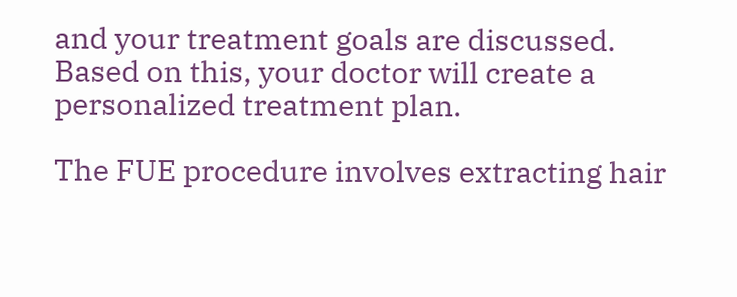and your treatment goals are discussed. Based on this, your doctor will create a personalized treatment plan.

The FUE procedure involves extracting hair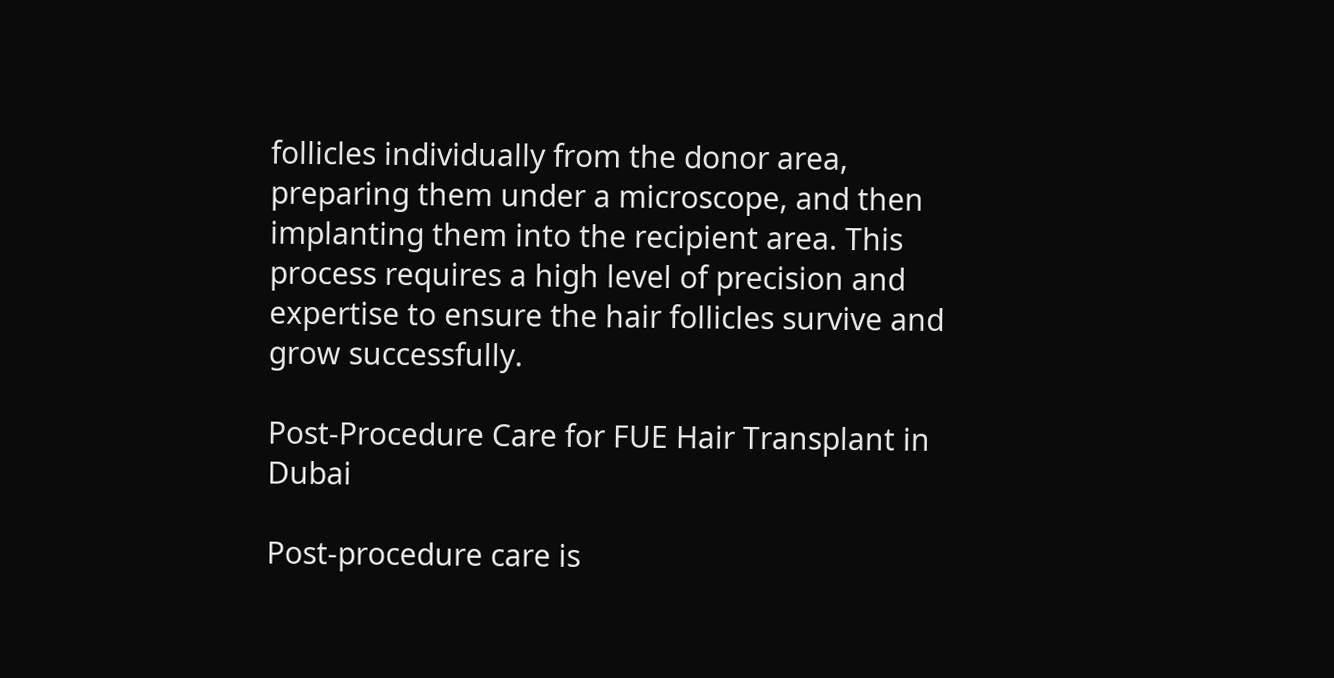follicles individually from the donor area, preparing them under a microscope, and then implanting them into the recipient area. This process requires a high level of precision and expertise to ensure the hair follicles survive and grow successfully.

Post-Procedure Care for FUE Hair Transplant in Dubai

Post-procedure care is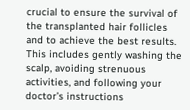crucial to ensure the survival of the transplanted hair follicles and to achieve the best results. This includes gently washing the scalp, avoiding strenuous activities, and following your doctor’s instructions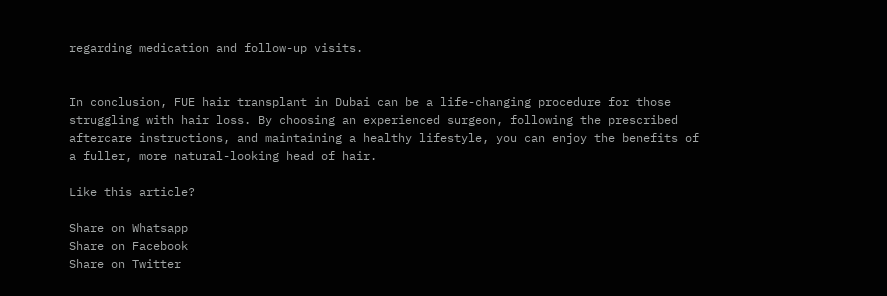regarding medication and follow-up visits.


In conclusion, FUE hair transplant in Dubai can be a life-changing procedure for those struggling with hair loss. By choosing an experienced surgeon, following the prescribed aftercare instructions, and maintaining a healthy lifestyle, you can enjoy the benefits of a fuller, more natural-looking head of hair.

Like this article?

Share on Whatsapp
Share on Facebook
Share on Twitter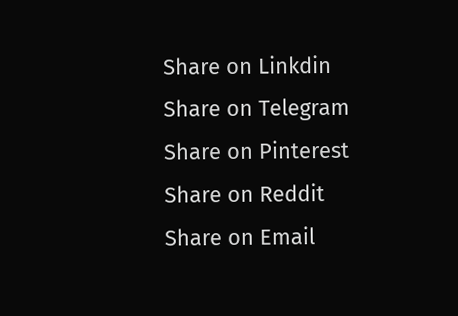Share on Linkdin
Share on Telegram
Share on Pinterest
Share on Reddit
Share on Email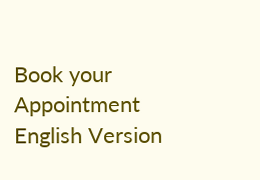Book your Appointment
English Version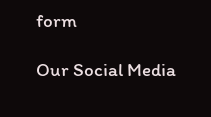form

Our Social Media